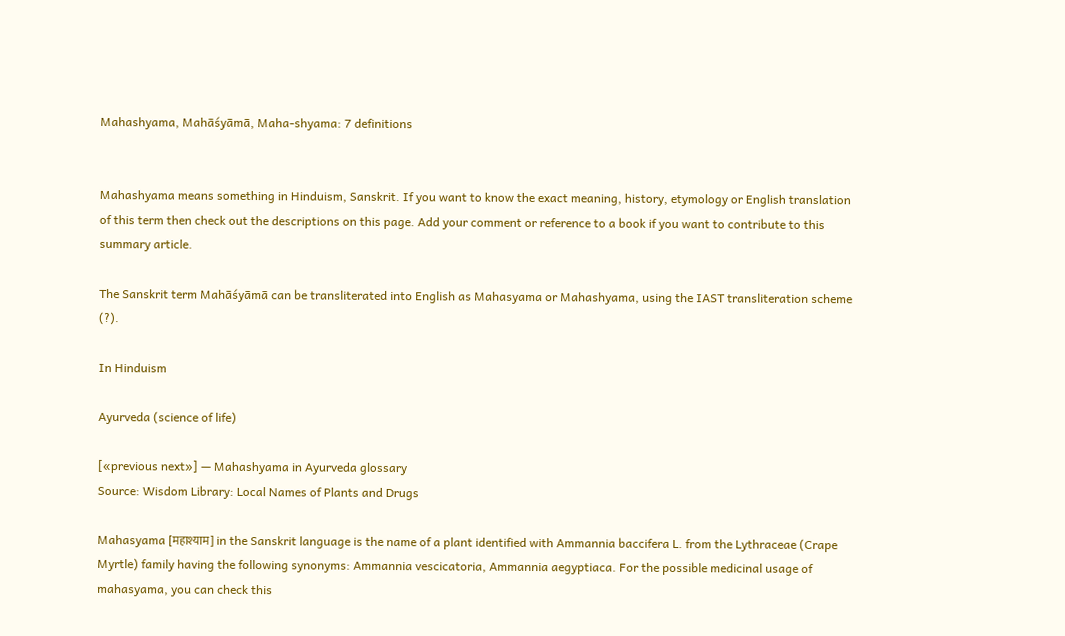Mahashyama, Mahāśyāmā, Maha-shyama: 7 definitions


Mahashyama means something in Hinduism, Sanskrit. If you want to know the exact meaning, history, etymology or English translation of this term then check out the descriptions on this page. Add your comment or reference to a book if you want to contribute to this summary article.

The Sanskrit term Mahāśyāmā can be transliterated into English as Mahasyama or Mahashyama, using the IAST transliteration scheme (?).

In Hinduism

Ayurveda (science of life)

[«previous next»] — Mahashyama in Ayurveda glossary
Source: Wisdom Library: Local Names of Plants and Drugs

Mahasyama [महाश्याम] in the Sanskrit language is the name of a plant identified with Ammannia baccifera L. from the Lythraceae (Crape Myrtle) family having the following synonyms: Ammannia vescicatoria, Ammannia aegyptiaca. For the possible medicinal usage of mahasyama, you can check this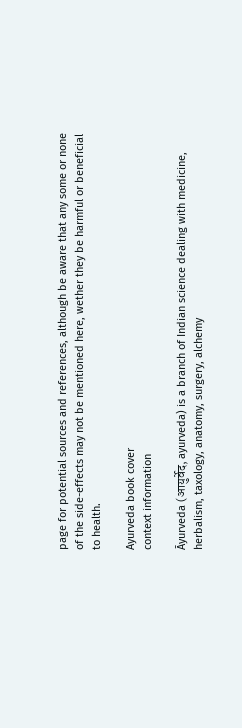page for potential sources and references, although be aware that any some or none of the side-effects may not be mentioned here, wether they be harmful or beneficial to health.

Ayurveda book cover
context information

Āyurveda (आयुर्वेद, ayurveda) is a branch of Indian science dealing with medicine, herbalism, taxology, anatomy, surgery, alchemy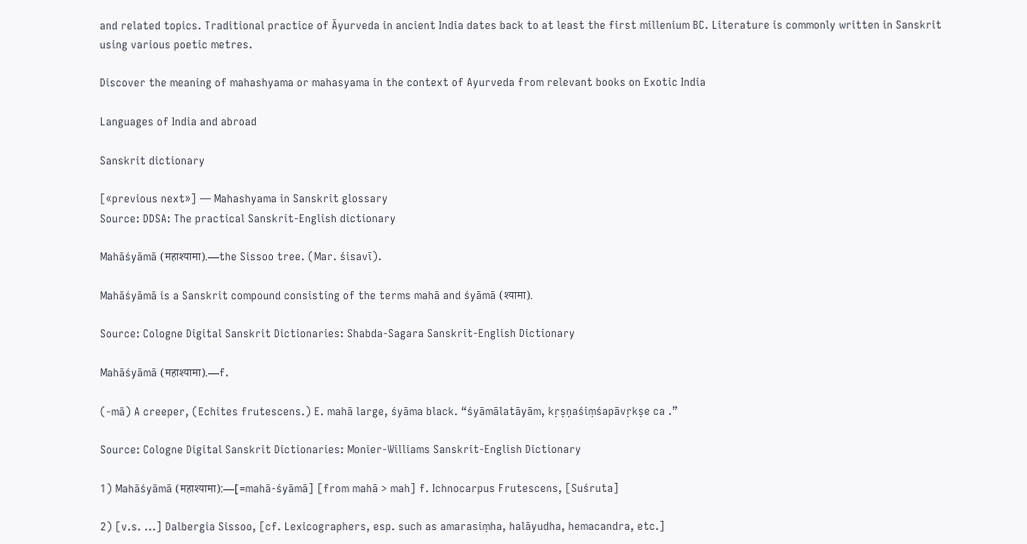and related topics. Traditional practice of Āyurveda in ancient India dates back to at least the first millenium BC. Literature is commonly written in Sanskrit using various poetic metres.

Discover the meaning of mahashyama or mahasyama in the context of Ayurveda from relevant books on Exotic India

Languages of India and abroad

Sanskrit dictionary

[«previous next»] — Mahashyama in Sanskrit glossary
Source: DDSA: The practical Sanskrit-English dictionary

Mahāśyāmā (महाश्यामा).—the Sissoo tree. (Mar. śisavī).

Mahāśyāmā is a Sanskrit compound consisting of the terms mahā and śyāmā (श्यामा).

Source: Cologne Digital Sanskrit Dictionaries: Shabda-Sagara Sanskrit-English Dictionary

Mahāśyāmā (महाश्यामा).—f.

(-mā) A creeper, (Echites frutescens.) E. mahā large, śyāma black. “śyāmālatāyām, kṛṣṇaśiṃśapāvṛkṣe ca .”

Source: Cologne Digital Sanskrit Dictionaries: Monier-Williams Sanskrit-English Dictionary

1) Mahāśyāmā (महाश्यामा):—[=mahā-śyāmā] [from mahā > mah] f. Ichnocarpus Frutescens, [Suśruta]

2) [v.s. ...] Dalbergia Sissoo, [cf. Lexicographers, esp. such as amarasiṃha, halāyudha, hemacandra, etc.]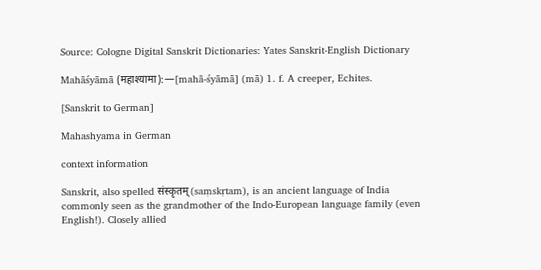Source: Cologne Digital Sanskrit Dictionaries: Yates Sanskrit-English Dictionary

Mahāśyāmā (महाश्यामा):—[mahā-śyāmā] (mā) 1. f. A creeper, Echites.

[Sanskrit to German]

Mahashyama in German

context information

Sanskrit, also spelled संस्कृतम् (saṃskṛtam), is an ancient language of India commonly seen as the grandmother of the Indo-European language family (even English!). Closely allied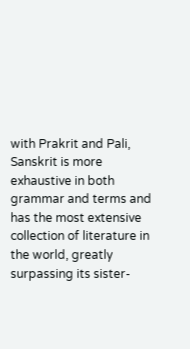with Prakrit and Pali, Sanskrit is more exhaustive in both grammar and terms and has the most extensive collection of literature in the world, greatly surpassing its sister-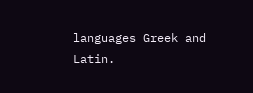languages Greek and Latin.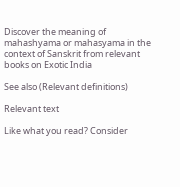Discover the meaning of mahashyama or mahasyama in the context of Sanskrit from relevant books on Exotic India

See also (Relevant definitions)

Relevant text

Like what you read? Consider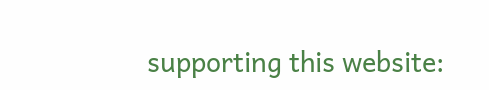supporting this website: